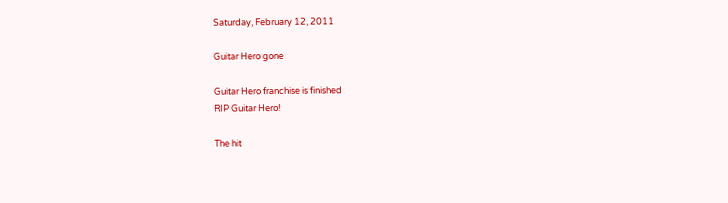Saturday, February 12, 2011

Guitar Hero gone

Guitar Hero franchise is finished
RIP Guitar Hero!

The hit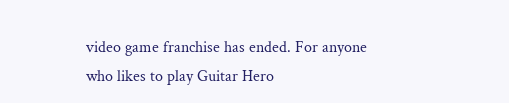video game franchise has ended. For anyone who likes to play Guitar Hero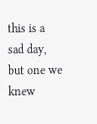this is a sad day, but one we knew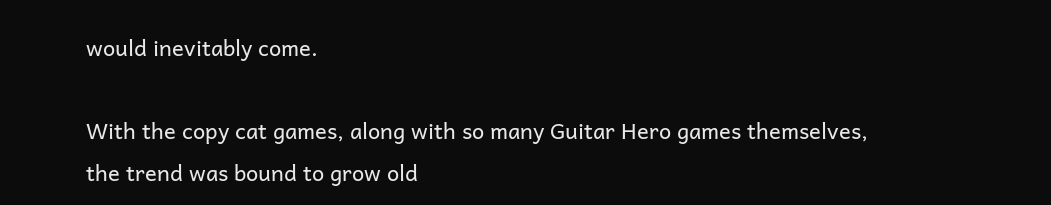would inevitably come.

With the copy cat games, along with so many Guitar Hero games themselves, the trend was bound to grow old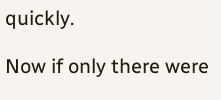quickly.

Now if only there were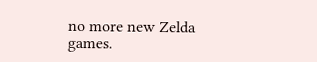no more new Zelda games.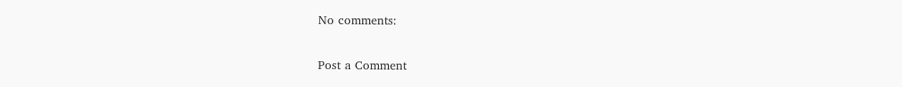No comments:

Post a Comment